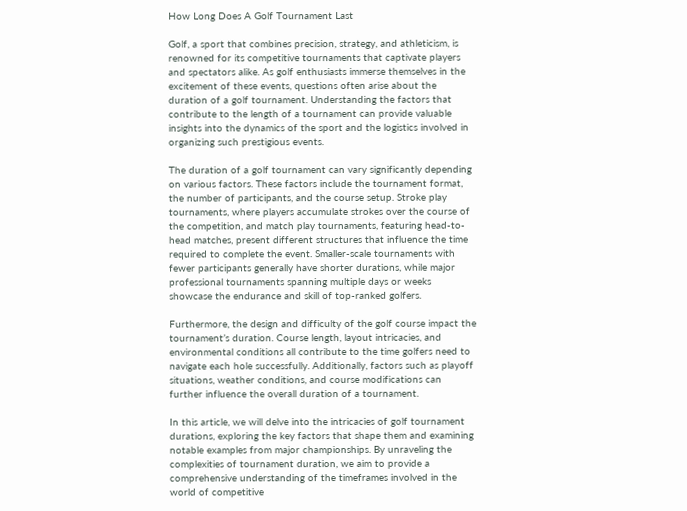How Long Does A Golf Tournament Last

Golf, a sport that combines precision, strategy, and athleticism, is renowned for its competitive tournaments that captivate players and spectators alike. As golf enthusiasts immerse themselves in the excitement of these events, questions often arise about the duration of a golf tournament. Understanding the factors that contribute to the length of a tournament can provide valuable insights into the dynamics of the sport and the logistics involved in organizing such prestigious events.

The duration of a golf tournament can vary significantly depending on various factors. These factors include the tournament format, the number of participants, and the course setup. Stroke play tournaments, where players accumulate strokes over the course of the competition, and match play tournaments, featuring head-to-head matches, present different structures that influence the time required to complete the event. Smaller-scale tournaments with fewer participants generally have shorter durations, while major professional tournaments spanning multiple days or weeks showcase the endurance and skill of top-ranked golfers.

Furthermore, the design and difficulty of the golf course impact the tournament’s duration. Course length, layout intricacies, and environmental conditions all contribute to the time golfers need to navigate each hole successfully. Additionally, factors such as playoff situations, weather conditions, and course modifications can further influence the overall duration of a tournament.

In this article, we will delve into the intricacies of golf tournament durations, exploring the key factors that shape them and examining notable examples from major championships. By unraveling the complexities of tournament duration, we aim to provide a comprehensive understanding of the timeframes involved in the world of competitive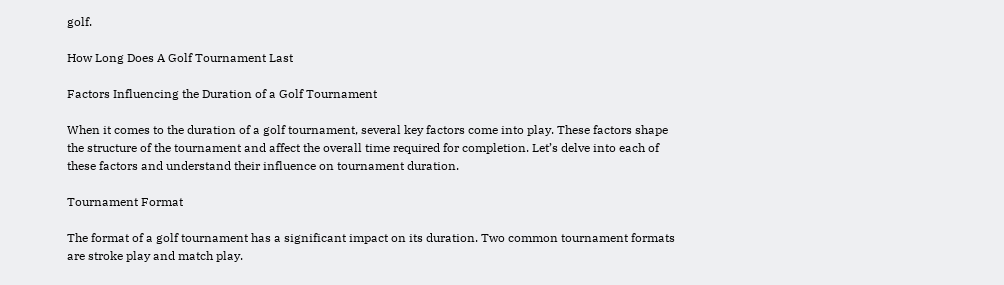golf.

How Long Does A Golf Tournament Last

Factors Influencing the Duration of a Golf Tournament

When it comes to the duration of a golf tournament, several key factors come into play. These factors shape the structure of the tournament and affect the overall time required for completion. Let’s delve into each of these factors and understand their influence on tournament duration.

Tournament Format

The format of a golf tournament has a significant impact on its duration. Two common tournament formats are stroke play and match play.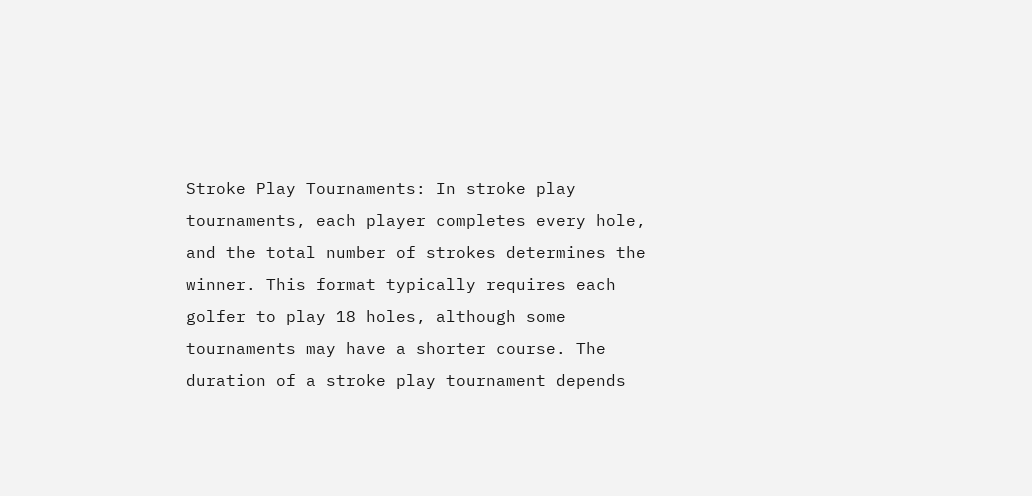Stroke Play Tournaments: In stroke play tournaments, each player completes every hole, and the total number of strokes determines the winner. This format typically requires each golfer to play 18 holes, although some tournaments may have a shorter course. The duration of a stroke play tournament depends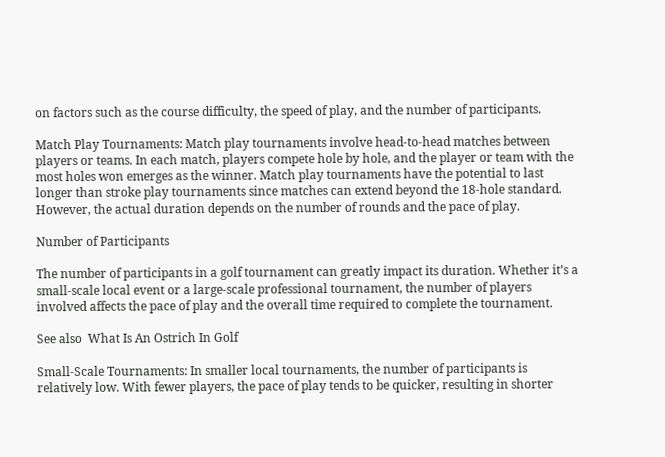on factors such as the course difficulty, the speed of play, and the number of participants.

Match Play Tournaments: Match play tournaments involve head-to-head matches between players or teams. In each match, players compete hole by hole, and the player or team with the most holes won emerges as the winner. Match play tournaments have the potential to last longer than stroke play tournaments since matches can extend beyond the 18-hole standard. However, the actual duration depends on the number of rounds and the pace of play.

Number of Participants

The number of participants in a golf tournament can greatly impact its duration. Whether it’s a small-scale local event or a large-scale professional tournament, the number of players involved affects the pace of play and the overall time required to complete the tournament.

See also  What Is An Ostrich In Golf

Small-Scale Tournaments: In smaller local tournaments, the number of participants is relatively low. With fewer players, the pace of play tends to be quicker, resulting in shorter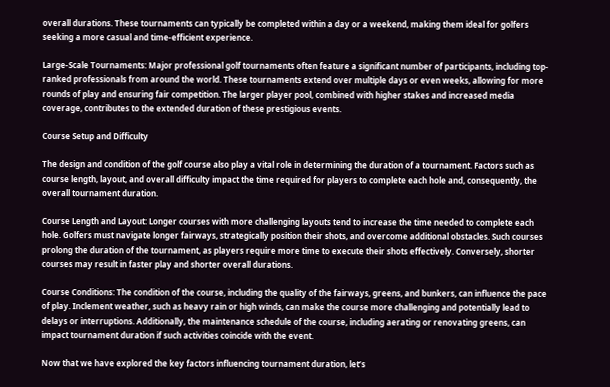overall durations. These tournaments can typically be completed within a day or a weekend, making them ideal for golfers seeking a more casual and time-efficient experience.

Large-Scale Tournaments: Major professional golf tournaments often feature a significant number of participants, including top-ranked professionals from around the world. These tournaments extend over multiple days or even weeks, allowing for more rounds of play and ensuring fair competition. The larger player pool, combined with higher stakes and increased media coverage, contributes to the extended duration of these prestigious events.

Course Setup and Difficulty

The design and condition of the golf course also play a vital role in determining the duration of a tournament. Factors such as course length, layout, and overall difficulty impact the time required for players to complete each hole and, consequently, the overall tournament duration.

Course Length and Layout: Longer courses with more challenging layouts tend to increase the time needed to complete each hole. Golfers must navigate longer fairways, strategically position their shots, and overcome additional obstacles. Such courses prolong the duration of the tournament, as players require more time to execute their shots effectively. Conversely, shorter courses may result in faster play and shorter overall durations.

Course Conditions: The condition of the course, including the quality of the fairways, greens, and bunkers, can influence the pace of play. Inclement weather, such as heavy rain or high winds, can make the course more challenging and potentially lead to delays or interruptions. Additionally, the maintenance schedule of the course, including aerating or renovating greens, can impact tournament duration if such activities coincide with the event.

Now that we have explored the key factors influencing tournament duration, let’s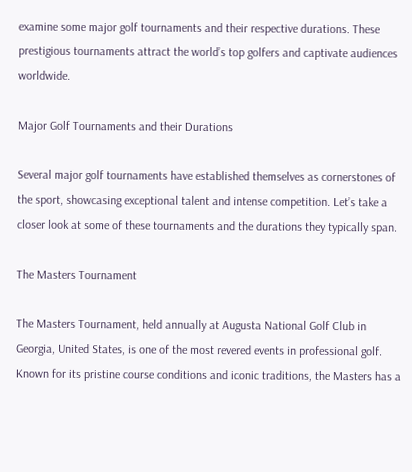examine some major golf tournaments and their respective durations. These prestigious tournaments attract the world’s top golfers and captivate audiences worldwide.

Major Golf Tournaments and their Durations

Several major golf tournaments have established themselves as cornerstones of the sport, showcasing exceptional talent and intense competition. Let’s take a closer look at some of these tournaments and the durations they typically span.

The Masters Tournament

The Masters Tournament, held annually at Augusta National Golf Club in Georgia, United States, is one of the most revered events in professional golf. Known for its pristine course conditions and iconic traditions, the Masters has a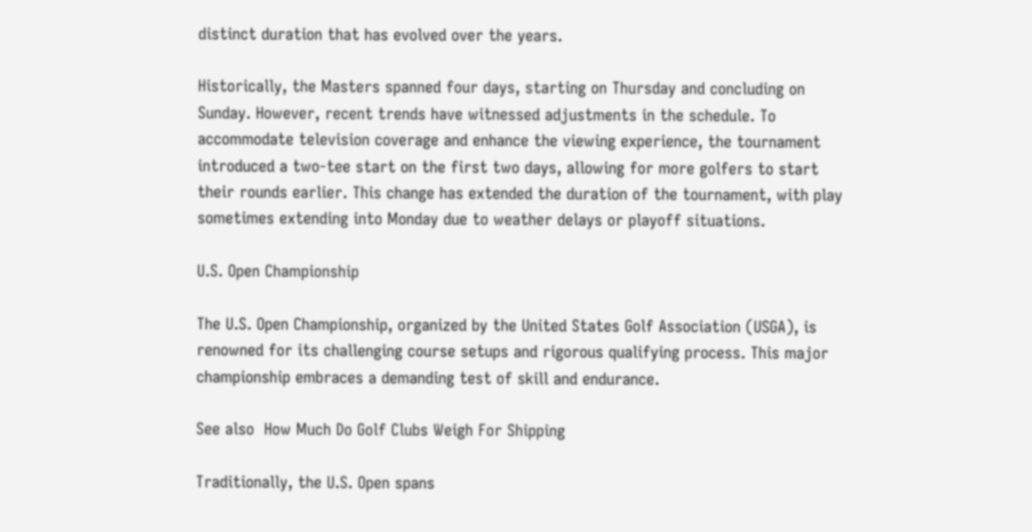distinct duration that has evolved over the years.

Historically, the Masters spanned four days, starting on Thursday and concluding on Sunday. However, recent trends have witnessed adjustments in the schedule. To accommodate television coverage and enhance the viewing experience, the tournament introduced a two-tee start on the first two days, allowing for more golfers to start their rounds earlier. This change has extended the duration of the tournament, with play sometimes extending into Monday due to weather delays or playoff situations.

U.S. Open Championship

The U.S. Open Championship, organized by the United States Golf Association (USGA), is renowned for its challenging course setups and rigorous qualifying process. This major championship embraces a demanding test of skill and endurance.

See also  How Much Do Golf Clubs Weigh For Shipping

Traditionally, the U.S. Open spans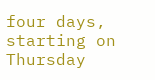four days, starting on Thursday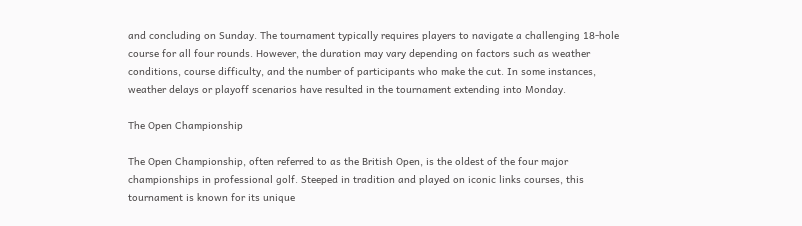and concluding on Sunday. The tournament typically requires players to navigate a challenging 18-hole course for all four rounds. However, the duration may vary depending on factors such as weather conditions, course difficulty, and the number of participants who make the cut. In some instances, weather delays or playoff scenarios have resulted in the tournament extending into Monday.

The Open Championship

The Open Championship, often referred to as the British Open, is the oldest of the four major championships in professional golf. Steeped in tradition and played on iconic links courses, this tournament is known for its unique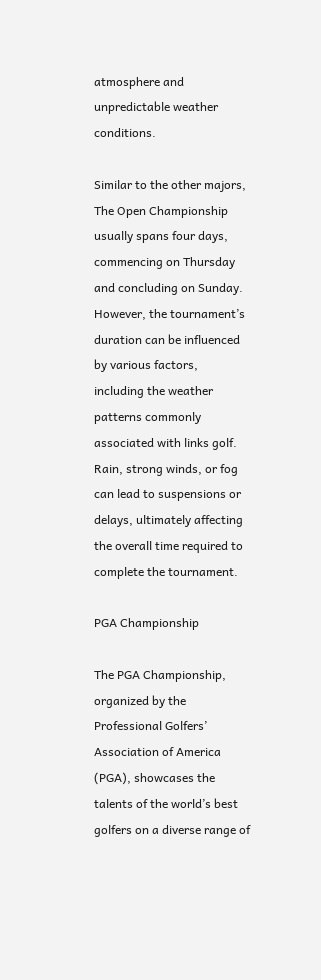atmosphere and unpredictable weather conditions.

Similar to the other majors, The Open Championship usually spans four days, commencing on Thursday and concluding on Sunday. However, the tournament’s duration can be influenced by various factors, including the weather patterns commonly associated with links golf. Rain, strong winds, or fog can lead to suspensions or delays, ultimately affecting the overall time required to complete the tournament.

PGA Championship

The PGA Championship, organized by the Professional Golfers’ Association of America (PGA), showcases the talents of the world’s best golfers on a diverse range of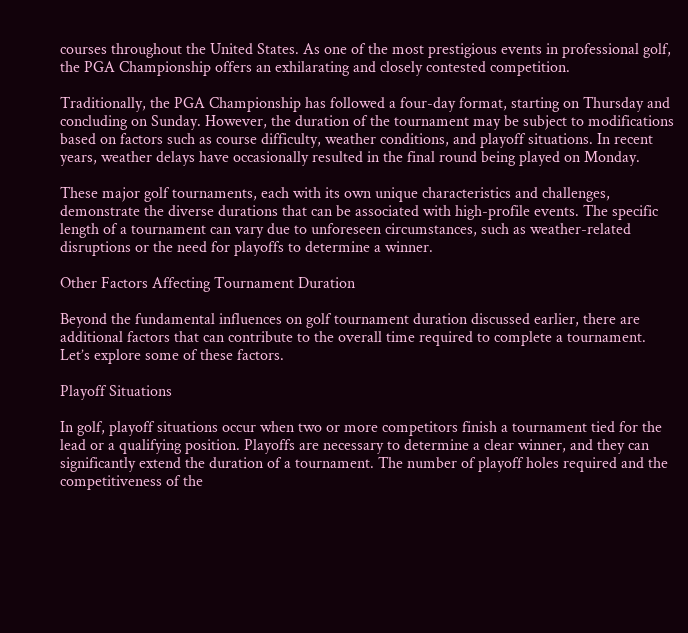courses throughout the United States. As one of the most prestigious events in professional golf, the PGA Championship offers an exhilarating and closely contested competition.

Traditionally, the PGA Championship has followed a four-day format, starting on Thursday and concluding on Sunday. However, the duration of the tournament may be subject to modifications based on factors such as course difficulty, weather conditions, and playoff situations. In recent years, weather delays have occasionally resulted in the final round being played on Monday.

These major golf tournaments, each with its own unique characteristics and challenges, demonstrate the diverse durations that can be associated with high-profile events. The specific length of a tournament can vary due to unforeseen circumstances, such as weather-related disruptions or the need for playoffs to determine a winner.

Other Factors Affecting Tournament Duration

Beyond the fundamental influences on golf tournament duration discussed earlier, there are additional factors that can contribute to the overall time required to complete a tournament. Let’s explore some of these factors.

Playoff Situations

In golf, playoff situations occur when two or more competitors finish a tournament tied for the lead or a qualifying position. Playoffs are necessary to determine a clear winner, and they can significantly extend the duration of a tournament. The number of playoff holes required and the competitiveness of the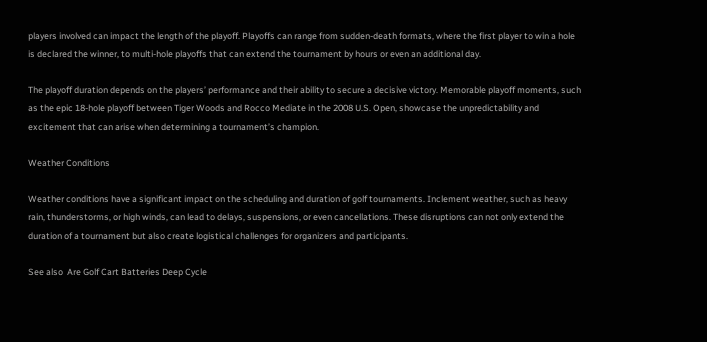players involved can impact the length of the playoff. Playoffs can range from sudden-death formats, where the first player to win a hole is declared the winner, to multi-hole playoffs that can extend the tournament by hours or even an additional day.

The playoff duration depends on the players’ performance and their ability to secure a decisive victory. Memorable playoff moments, such as the epic 18-hole playoff between Tiger Woods and Rocco Mediate in the 2008 U.S. Open, showcase the unpredictability and excitement that can arise when determining a tournament’s champion.

Weather Conditions

Weather conditions have a significant impact on the scheduling and duration of golf tournaments. Inclement weather, such as heavy rain, thunderstorms, or high winds, can lead to delays, suspensions, or even cancellations. These disruptions can not only extend the duration of a tournament but also create logistical challenges for organizers and participants.

See also  Are Golf Cart Batteries Deep Cycle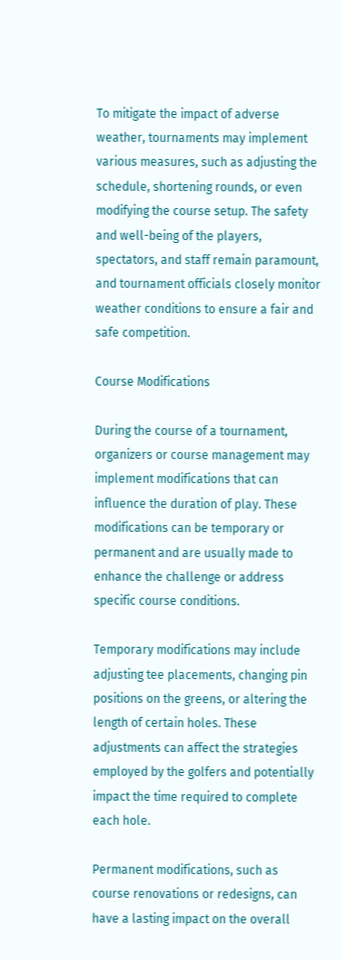To mitigate the impact of adverse weather, tournaments may implement various measures, such as adjusting the schedule, shortening rounds, or even modifying the course setup. The safety and well-being of the players, spectators, and staff remain paramount, and tournament officials closely monitor weather conditions to ensure a fair and safe competition.

Course Modifications

During the course of a tournament, organizers or course management may implement modifications that can influence the duration of play. These modifications can be temporary or permanent and are usually made to enhance the challenge or address specific course conditions.

Temporary modifications may include adjusting tee placements, changing pin positions on the greens, or altering the length of certain holes. These adjustments can affect the strategies employed by the golfers and potentially impact the time required to complete each hole.

Permanent modifications, such as course renovations or redesigns, can have a lasting impact on the overall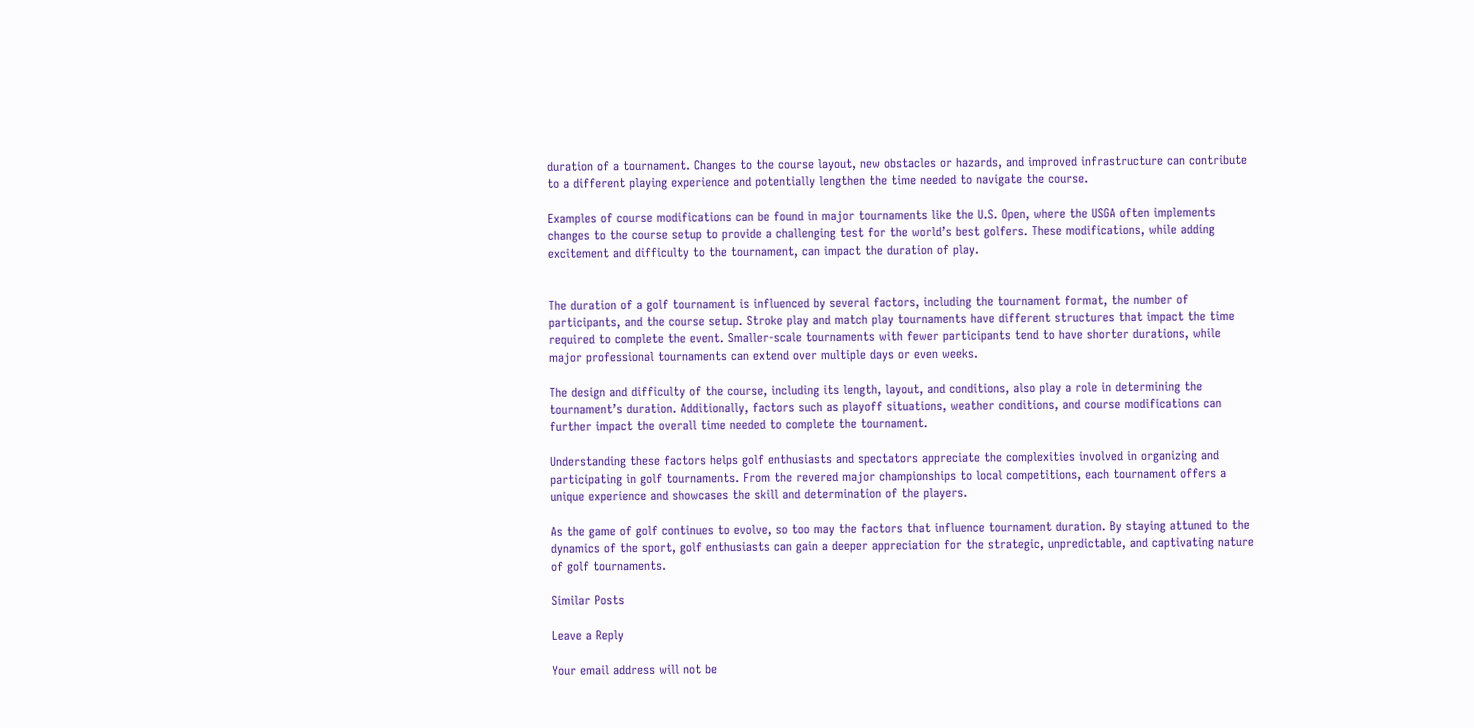duration of a tournament. Changes to the course layout, new obstacles or hazards, and improved infrastructure can contribute to a different playing experience and potentially lengthen the time needed to navigate the course.

Examples of course modifications can be found in major tournaments like the U.S. Open, where the USGA often implements changes to the course setup to provide a challenging test for the world’s best golfers. These modifications, while adding excitement and difficulty to the tournament, can impact the duration of play.


The duration of a golf tournament is influenced by several factors, including the tournament format, the number of participants, and the course setup. Stroke play and match play tournaments have different structures that impact the time required to complete the event. Smaller-scale tournaments with fewer participants tend to have shorter durations, while major professional tournaments can extend over multiple days or even weeks.

The design and difficulty of the course, including its length, layout, and conditions, also play a role in determining the tournament’s duration. Additionally, factors such as playoff situations, weather conditions, and course modifications can further impact the overall time needed to complete the tournament.

Understanding these factors helps golf enthusiasts and spectators appreciate the complexities involved in organizing and participating in golf tournaments. From the revered major championships to local competitions, each tournament offers a unique experience and showcases the skill and determination of the players.

As the game of golf continues to evolve, so too may the factors that influence tournament duration. By staying attuned to the dynamics of the sport, golf enthusiasts can gain a deeper appreciation for the strategic, unpredictable, and captivating nature of golf tournaments.

Similar Posts

Leave a Reply

Your email address will not be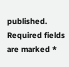published. Required fields are marked *